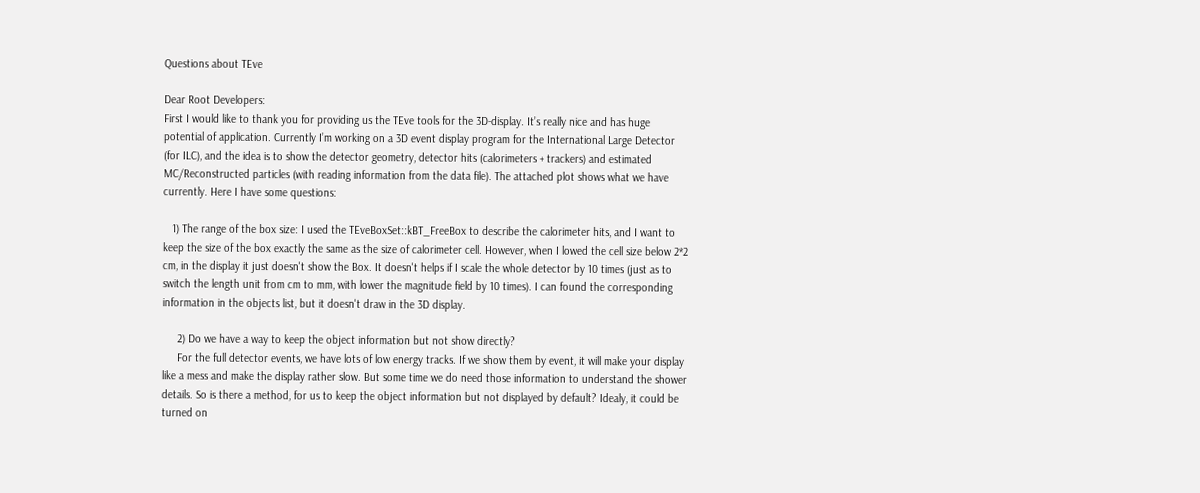Questions about TEve

Dear Root Developers:
First I would like to thank you for providing us the TEve tools for the 3D-display. It’s really nice and has huge potential of application. Currently I’m working on a 3D event display program for the International Large Detector (for ILC), and the idea is to show the detector geometry, detector hits (calorimeters + trackers) and estimated MC/Reconstructed particles (with reading information from the data file). The attached plot shows what we have currently. Here I have some questions:

   1) The range of the box size: I used the TEveBoxSet::kBT_FreeBox to describe the calorimeter hits, and I want to keep the size of the box exactly the same as the size of calorimeter cell. However, when I lowed the cell size below 2*2 cm, in the display it just doesn't show the Box. It doesn't helps if I scale the whole detector by 10 times (just as to switch the length unit from cm to mm, with lower the magnitude field by 10 times). I can found the corresponding information in the objects list, but it doesn't draw in the 3D display.

     2) Do we have a way to keep the object information but not show directly?
     For the full detector events, we have lots of low energy tracks. If we show them by event, it will make your display like a mess and make the display rather slow. But some time we do need those information to understand the shower details. So is there a method, for us to keep the object information but not displayed by default? Idealy, it could be turned on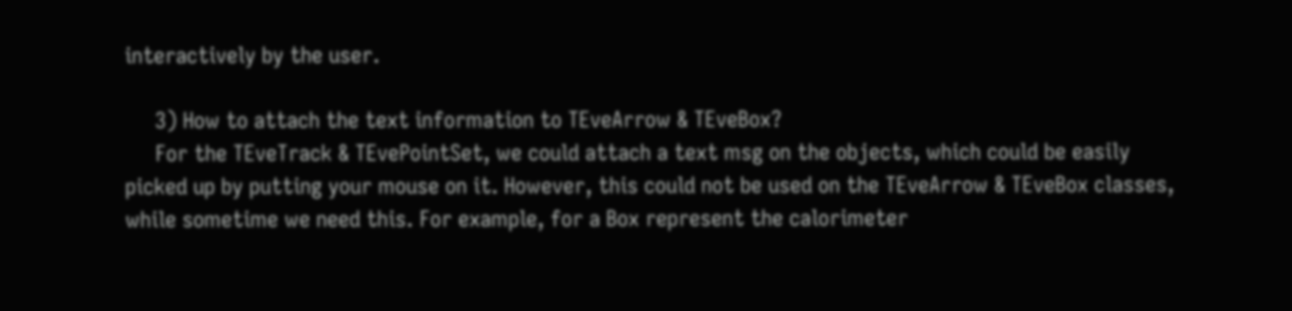interactively by the user.

     3) How to attach the text information to TEveArrow & TEveBox?
     For the TEveTrack & TEvePointSet, we could attach a text msg on the objects, which could be easily picked up by putting your mouse on it. However, this could not be used on the TEveArrow & TEveBox classes, while sometime we need this. For example, for a Box represent the calorimeter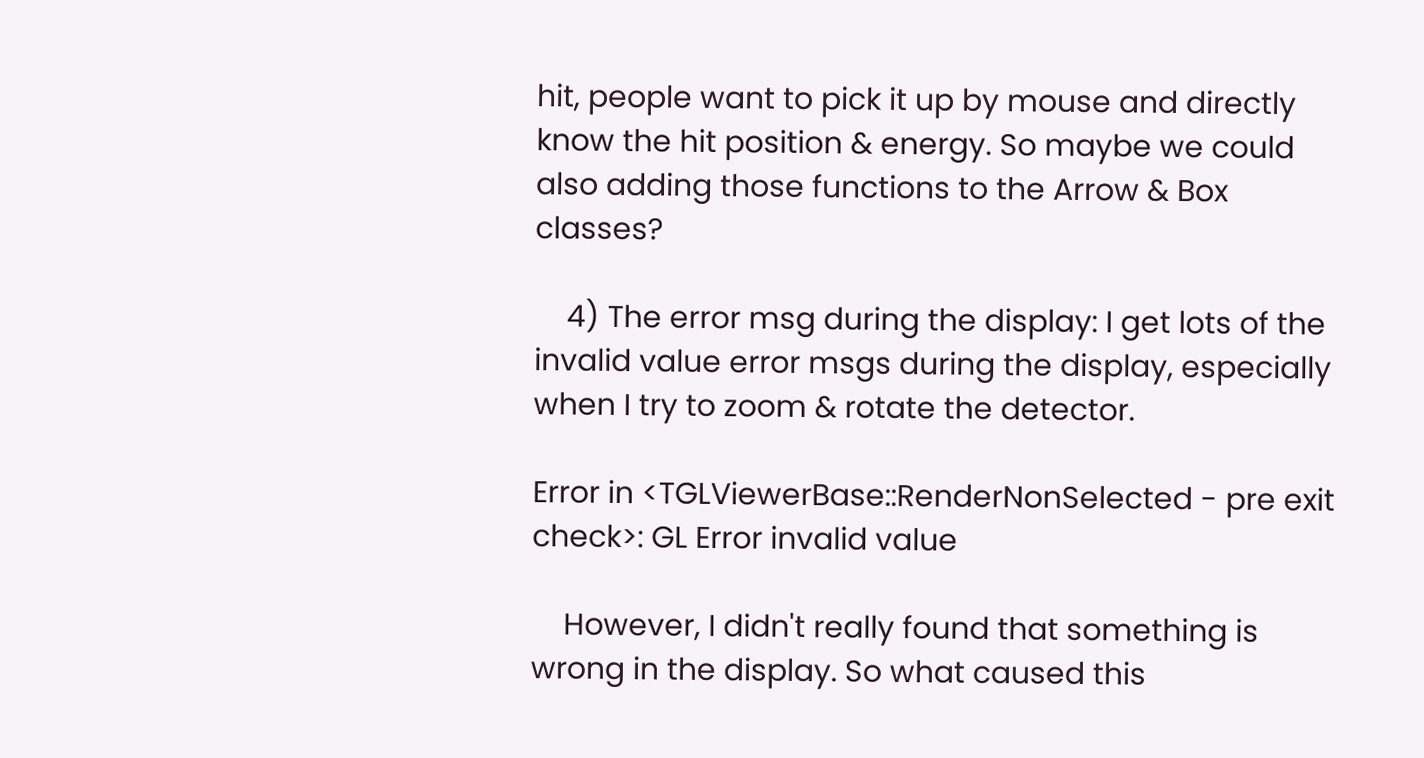hit, people want to pick it up by mouse and directly know the hit position & energy. So maybe we could also adding those functions to the Arrow & Box classes?

    4) The error msg during the display: I get lots of the invalid value error msgs during the display, especially when I try to zoom & rotate the detector.

Error in <TGLViewerBase::RenderNonSelected - pre exit check>: GL Error invalid value

    However, I didn't really found that something is wrong in the display. So what caused this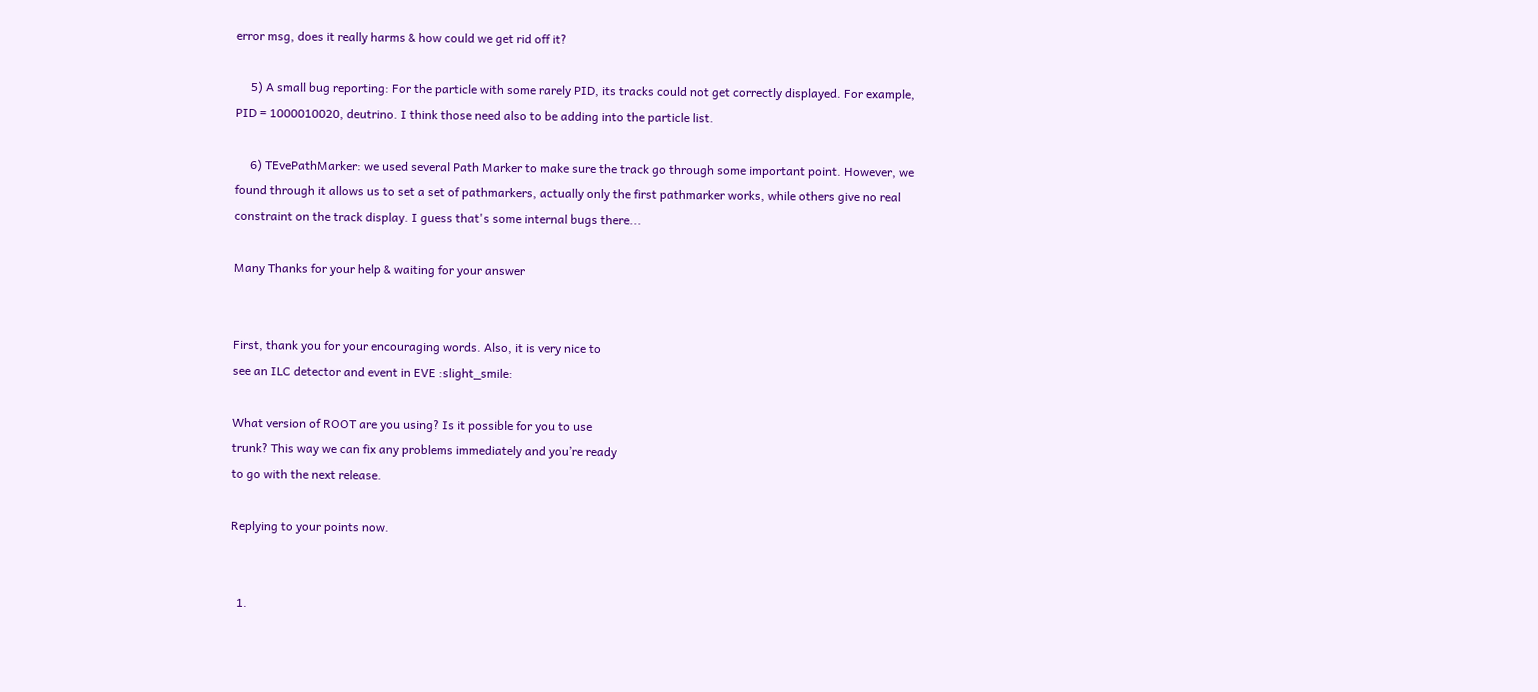error msg, does it really harms & how could we get rid off it?

     5) A small bug reporting: For the particle with some rarely PID, its tracks could not get correctly displayed. For example, PID = 1000010020, deutrino. I think those need also to be adding into the particle list.

     6) TEvePathMarker: we used several Path Marker to make sure the track go through some important point. However, we found through it allows us to set a set of pathmarkers, actually only the first pathmarker works, while others give no real constraint on the track display. I guess that's some internal bugs there...

Many Thanks for your help & waiting for your answer


First, thank you for your encouraging words. Also, it is very nice to
see an ILC detector and event in EVE :slight_smile:

What version of ROOT are you using? Is it possible for you to use
trunk? This way we can fix any problems immediately and you’re ready
to go with the next release.

Replying to your points now.


  1.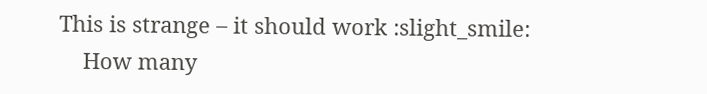This is strange – it should work :slight_smile:
    How many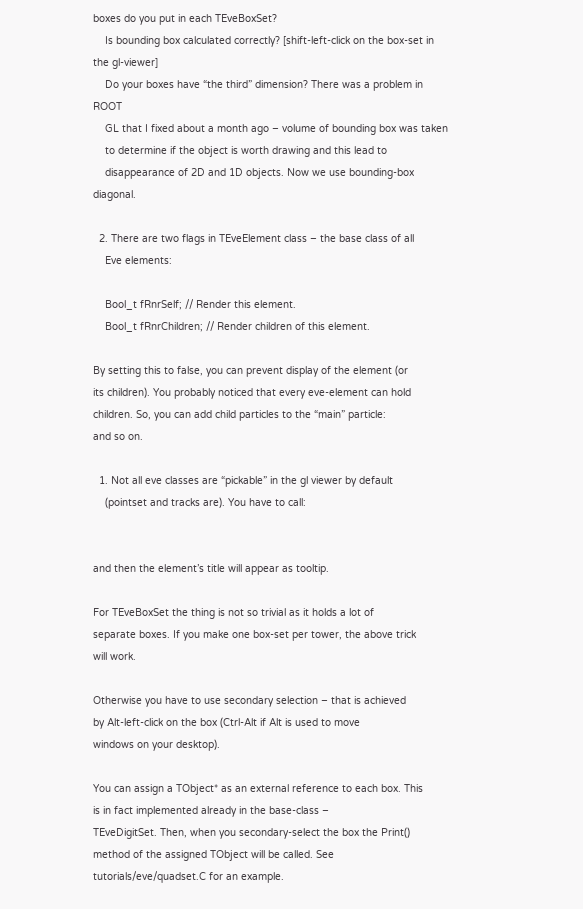boxes do you put in each TEveBoxSet?
    Is bounding box calculated correctly? [shift-left-click on the box-set in the gl-viewer]
    Do your boxes have “the third” dimension? There was a problem in ROOT
    GL that I fixed about a month ago – volume of bounding box was taken
    to determine if the object is worth drawing and this lead to
    disappearance of 2D and 1D objects. Now we use bounding-box diagonal.

  2. There are two flags in TEveElement class – the base class of all
    Eve elements:

    Bool_t fRnrSelf; // Render this element.
    Bool_t fRnrChildren; // Render children of this element.

By setting this to false, you can prevent display of the element (or
its children). You probably noticed that every eve-element can hold
children. So, you can add child particles to the “main” particle:
and so on.

  1. Not all eve classes are “pickable” in the gl viewer by default
    (pointset and tracks are). You have to call:


and then the element’s title will appear as tooltip.

For TEveBoxSet the thing is not so trivial as it holds a lot of
separate boxes. If you make one box-set per tower, the above trick
will work.

Otherwise you have to use secondary selection – that is achieved
by Alt-left-click on the box (Ctrl-Alt if Alt is used to move
windows on your desktop).

You can assign a TObject* as an external reference to each box. This
is in fact implemented already in the base-class –
TEveDigitSet. Then, when you secondary-select the box the Print()
method of the assigned TObject will be called. See
tutorials/eve/quadset.C for an example.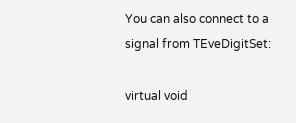You can also connect to a signal from TEveDigitSet:

virtual void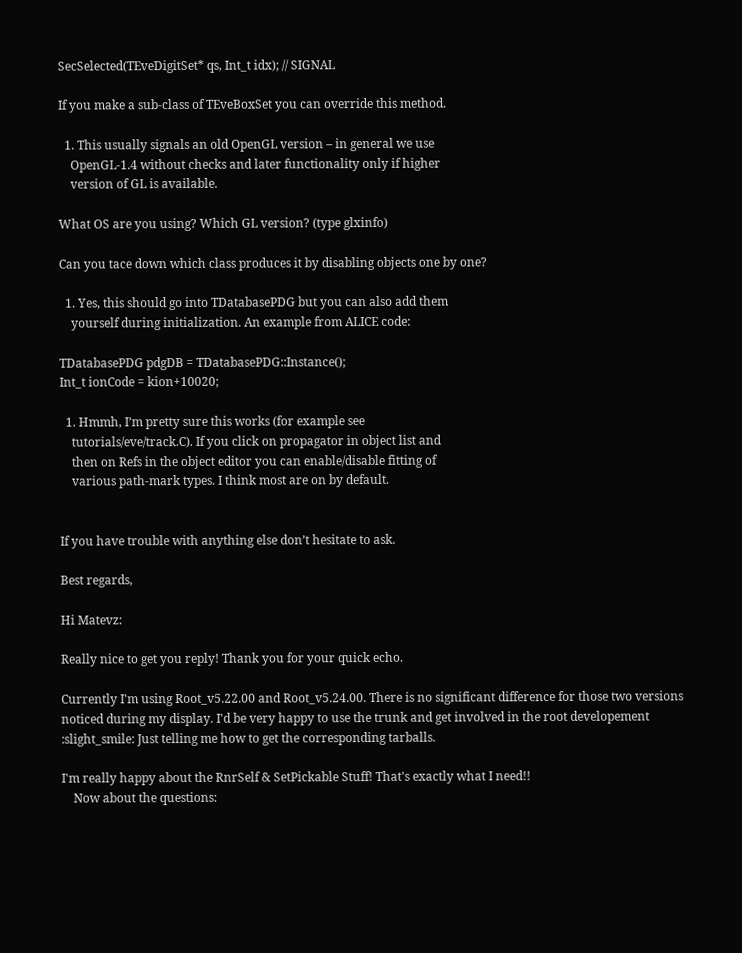SecSelected(TEveDigitSet* qs, Int_t idx); // SIGNAL

If you make a sub-class of TEveBoxSet you can override this method.

  1. This usually signals an old OpenGL version – in general we use
    OpenGL-1.4 without checks and later functionality only if higher
    version of GL is available.

What OS are you using? Which GL version? (type glxinfo)

Can you tace down which class produces it by disabling objects one by one?

  1. Yes, this should go into TDatabasePDG but you can also add them
    yourself during initialization. An example from ALICE code:

TDatabasePDG pdgDB = TDatabasePDG::Instance();
Int_t ionCode = kion+10020;

  1. Hmmh, I’m pretty sure this works (for example see
    tutorials/eve/track.C). If you click on propagator in object list and
    then on Refs in the object editor you can enable/disable fitting of
    various path-mark types. I think most are on by default.


If you have trouble with anything else don’t hesitate to ask.

Best regards,

Hi Matevz:

Really nice to get you reply! Thank you for your quick echo.

Currently I'm using Root_v5.22.00 and Root_v5.24.00. There is no significant difference for those two versions noticed during my display. I'd be very happy to use the trunk and get involved in the root developement :slight_smile: Just telling me how to get the corresponding tarballs.

I'm really happy about the RnrSelf & SetPickable Stuff! That's exactly what I need!!
    Now about the questions: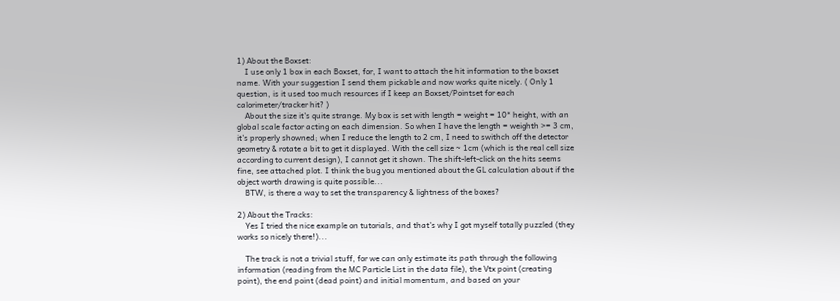1) About the Boxset:
    I use only 1 box in each Boxset, for, I want to attach the hit information to the boxset name. With your suggestion I send them pickable and now works quite nicely. ( Only 1 question, is it used too much resources if I keep an Boxset/Pointset for each calorimeter/tracker hit? )
    About the size it's quite strange. My box is set with length = weight = 10* height, with an global scale factor acting on each dimension. So when I have the length = weighth >= 3 cm, it's properly showned; when I reduce the length to 2 cm, I need to swithch off the detector geometry & rotate a bit to get it displayed. With the cell size ~ 1cm (which is the real cell size according to current design), I cannot get it shown. The shift-left-click on the hits seems fine, see attached plot. I think the bug you mentioned about the GL calculation about if the object worth drawing is quite possible...
    BTW, is there a way to set the transparency & lightness of the boxes?

2) About the Tracks:
    Yes I tried the nice example on tutorials, and that's why I got myself totally puzzled (they works so nicely there!)...

    The track is not a trivial stuff, for we can only estimate its path through the following information (reading from the MC Particle List in the data file), the Vtx point (creating point), the end point (dead point) and initial momentum, and based on your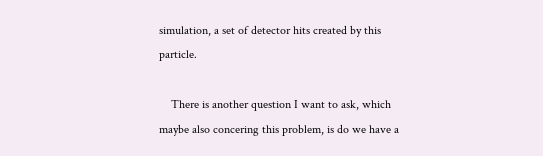simulation, a set of detector hits created by this particle.

    There is another question I want to ask, which maybe also concering this problem, is do we have a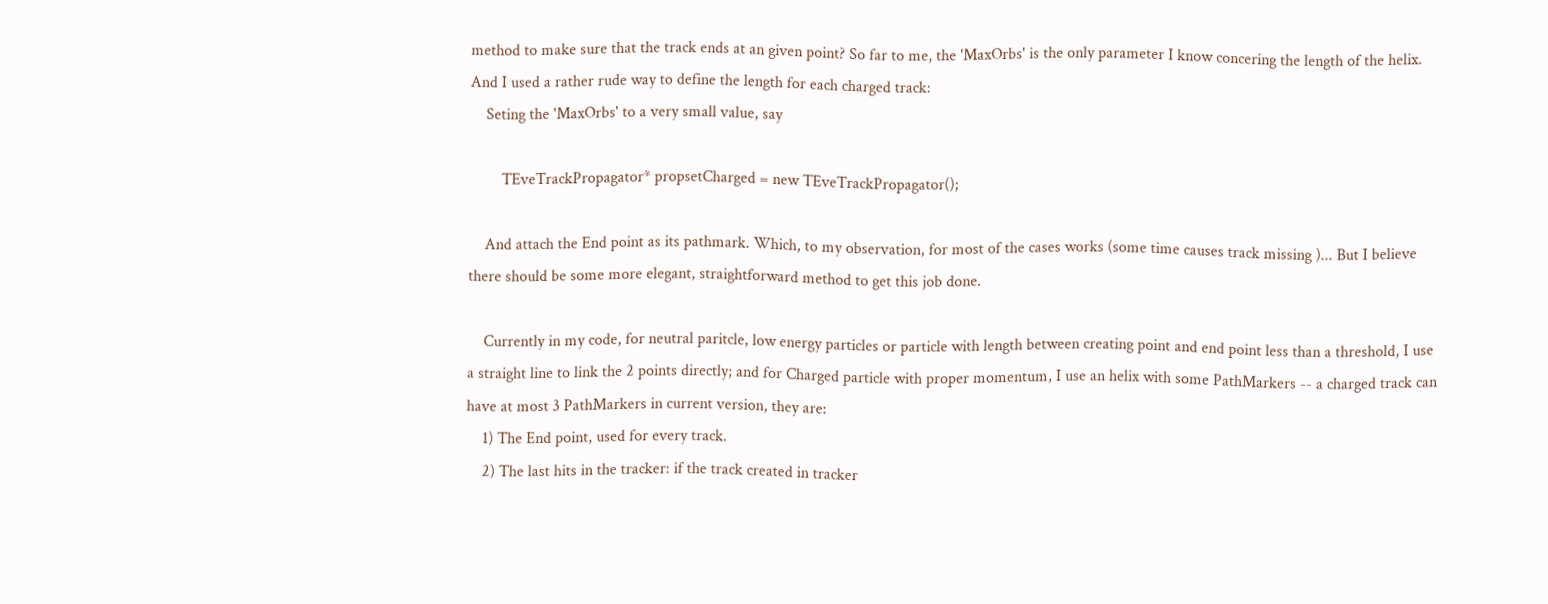method to make sure that the track ends at an given point? So far to me, the 'MaxOrbs' is the only parameter I know concering the length of the helix. And I used a rather rude way to define the length for each charged track:
    Seting the 'MaxOrbs' to a very small value, say

        TEveTrackPropagator* propsetCharged = new TEveTrackPropagator();

    And attach the End point as its pathmark. Which, to my observation, for most of the cases works (some time causes track missing )... But I believe there should be some more elegant, straightforward method to get this job done.

    Currently in my code, for neutral paritcle, low energy particles or particle with length between creating point and end point less than a threshold, I use a straight line to link the 2 points directly; and for Charged particle with proper momentum, I use an helix with some PathMarkers -- a charged track can have at most 3 PathMarkers in current version, they are:
    1) The End point, used for every track.
    2) The last hits in the tracker: if the track created in tracker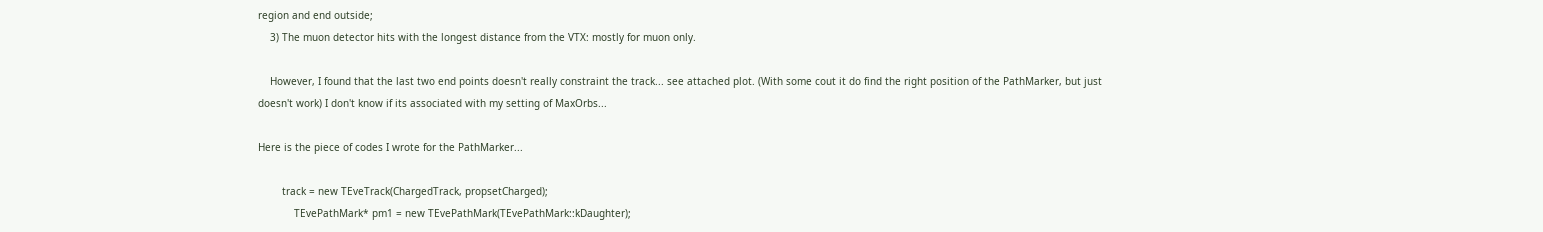region and end outside;
    3) The muon detector hits with the longest distance from the VTX: mostly for muon only.

    However, I found that the last two end points doesn't really constraint the track... see attached plot. (With some cout it do find the right position of the PathMarker, but just doesn't work) I don't know if its associated with my setting of MaxOrbs...

Here is the piece of codes I wrote for the PathMarker...

        track = new TEveTrack(ChargedTrack, propsetCharged);
            TEvePathMark* pm1 = new TEvePathMark(TEvePathMark::kDaughter);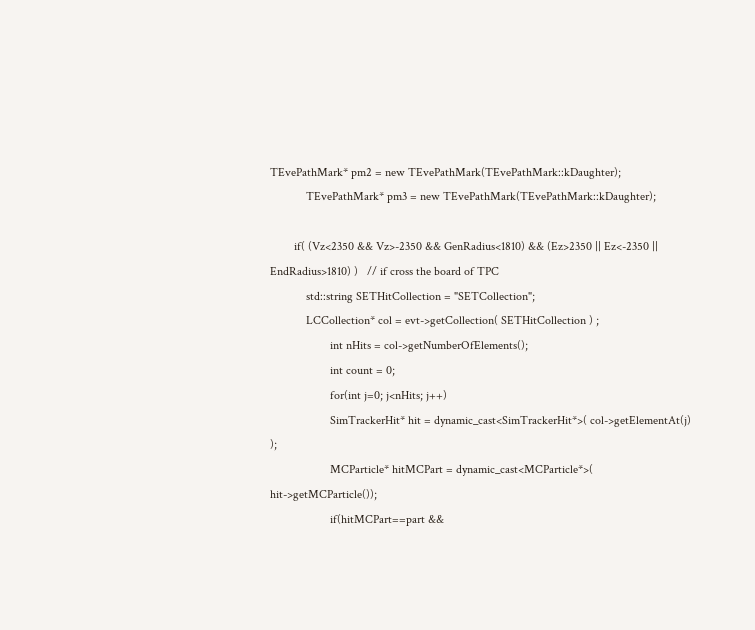TEvePathMark* pm2 = new TEvePathMark(TEvePathMark::kDaughter);
            TEvePathMark* pm3 = new TEvePathMark(TEvePathMark::kDaughter);

        if( (Vz<2350 && Vz>-2350 && GenRadius<1810) && (Ez>2350 || Ez<-2350 || EndRadius>1810) )   // if cross the board of TPC
            std::string SETHitCollection = "SETCollection";
            LCCollection* col = evt->getCollection( SETHitCollection ) ;
                    int nHits = col->getNumberOfElements();
                    int count = 0;
                    for(int j=0; j<nHits; j++)
                    SimTrackerHit* hit = dynamic_cast<SimTrackerHit*>( col->getElementAt(j) );
                    MCParticle* hitMCPart = dynamic_cast<MCParticle*>( hit->getMCParticle());
                    if(hitMCPart==part &&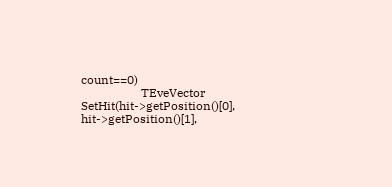count==0)
                    TEveVector SetHit(hit->getPosition()[0], hit->getPosition()[1],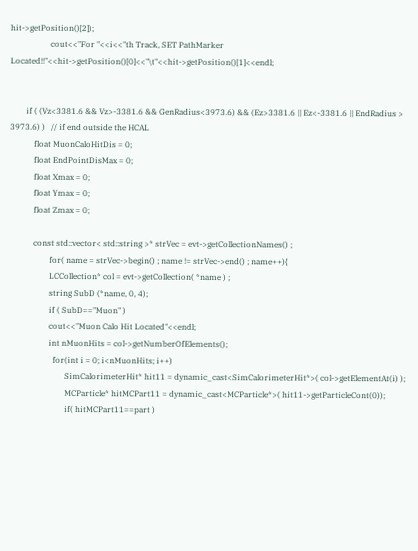hit->getPosition()[2]);
                    cout<<"For "<<i<<"th Track, SET PathMarker Located!!"<<hit->getPosition()[0]<<"\t"<<hit->getPosition()[1]<<endl;


        if ( (Vz<3381.6 && Vz>-3381.6 && GenRadius<3973.6) && (Ez>3381.6 || Ez<-3381.6 || EndRadius > 3973.6) )   // if end outside the HCAL
            float MuonCaloHitDis = 0;
            float EndPointDisMax = 0;
            float Xmax = 0;
            float Ymax = 0;
            float Zmax = 0;

            const std::vector< std::string >* strVec = evt->getCollectionNames() ;
                    for( name = strVec->begin() ; name != strVec->end() ; name++){
                    LCCollection* col = evt->getCollection( *name ) ;
                    string SubD (*name, 0, 4);
                    if ( SubD=="Muon" )
                    cout<<"Muon Calo Hit Located"<<endl;
                    int nMuonHits = col->getNumberOfElements();
                      for(int i = 0; i<nMuonHits; i++)
                            SimCalorimeterHit* hit11 = dynamic_cast<SimCalorimeterHit*>( col->getElementAt(i) );
                            MCParticle* hitMCPart11 = dynamic_cast<MCParticle*>( hit11->getParticleCont(0));
                            if( hitMCPart11==part )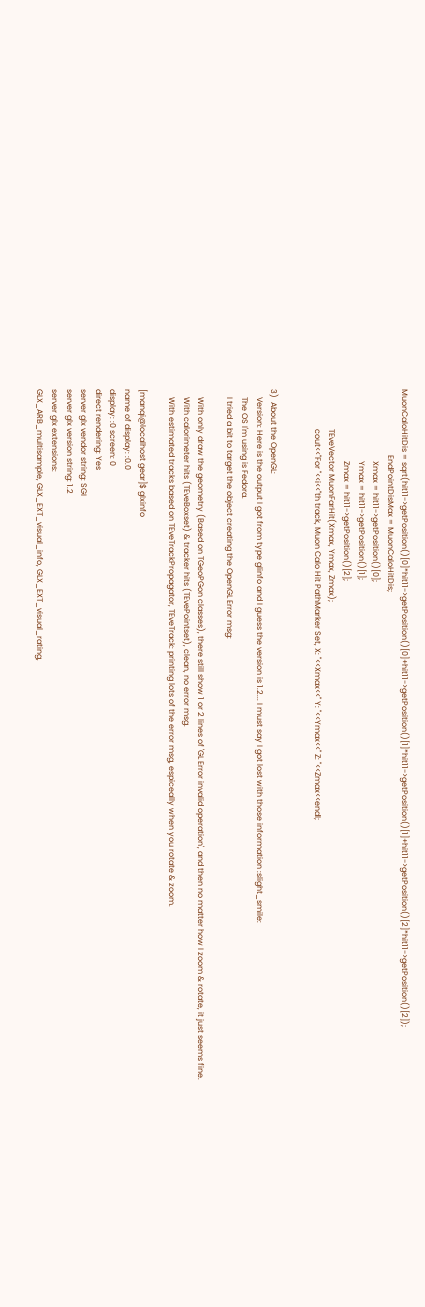MuonCaloHitDis = sqrt(hit11->getPosition()[0]*hit11->getPosition()[0]+hit11->getPosition()[1]*hit11->getPosition()[1]+hit11->getPosition()[2]*hit11->getPosition()[2]);
                                 EndPointDisMax = MuonCaloHitDis;
                                    Xmax = hit11->getPosition()[0];
                                    Ymax = hit11->getPosition()[1];
                                    Zmax = hit11->getPosition()[2];
                    TEveVector MuonFarHit(Xmax, Ymax, Zmax);
                    cout<<"For "<<i<<"th track, Muon Calo Hit PathMarker Set, X: "<<Xmax<<" Y: "<<Ymax<<" Z: "<<Zmax<<endl;


3)  About the OpenGL:
    Version: Here is the output I got from type glinfo and I guess the version is 1.2... I must say I got lost with those information :slight_smile:
    The OS I'm using is Fedora.
    I tried a bit to target the object creating the OpenGL Error msg:

    With only draw the geometry (Based on TGeoPGon classes), there still show 1 or 2 lines of 'GL Error invalid operation', and then no matter how I zoom & rotate, it just seems fine.
    With calorimeter hits (TEveBoxset) & tracker hits (TEvePointset), clean, no error msg.
    With estimated tracks based on TEveTrackPropagator, TEveTrack: printing lots of the error msg, espiceally when you rotate & zoom.

[manqi@localhost gear]$ glxinfo
name of display: :0.0
display: :0 screen: 0
direct rendering: Yes
server glx vendor string: SGI
server glx version string: 1.2
server glx extensions:
GLX_ARB_multisample, GLX_EXT_visual_info, GLX_EXT_visual_rating,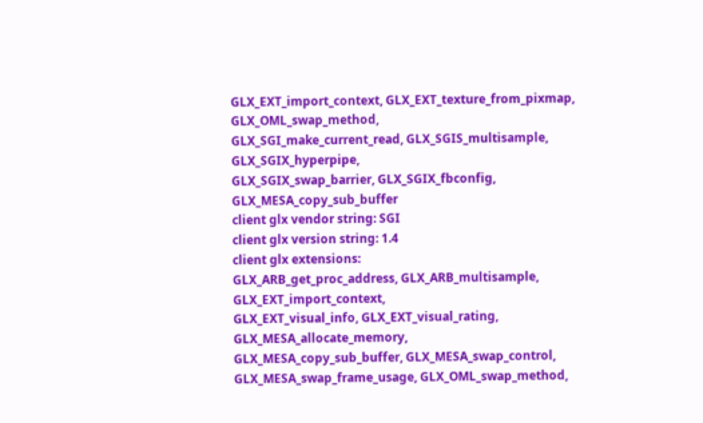GLX_EXT_import_context, GLX_EXT_texture_from_pixmap, GLX_OML_swap_method,
GLX_SGI_make_current_read, GLX_SGIS_multisample, GLX_SGIX_hyperpipe,
GLX_SGIX_swap_barrier, GLX_SGIX_fbconfig, GLX_MESA_copy_sub_buffer
client glx vendor string: SGI
client glx version string: 1.4
client glx extensions:
GLX_ARB_get_proc_address, GLX_ARB_multisample, GLX_EXT_import_context,
GLX_EXT_visual_info, GLX_EXT_visual_rating, GLX_MESA_allocate_memory,
GLX_MESA_copy_sub_buffer, GLX_MESA_swap_control,
GLX_MESA_swap_frame_usage, GLX_OML_swap_method,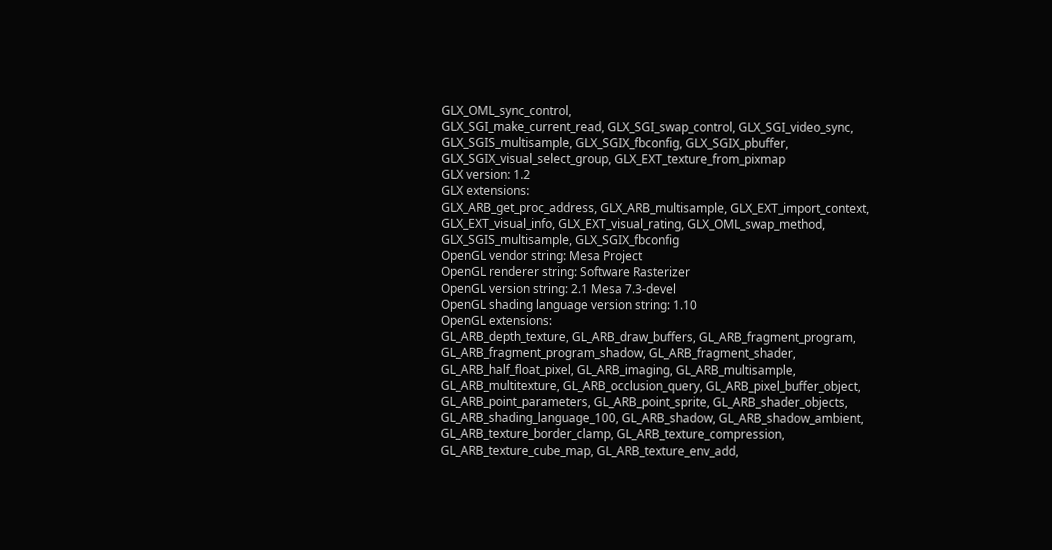GLX_OML_sync_control,
GLX_SGI_make_current_read, GLX_SGI_swap_control, GLX_SGI_video_sync,
GLX_SGIS_multisample, GLX_SGIX_fbconfig, GLX_SGIX_pbuffer,
GLX_SGIX_visual_select_group, GLX_EXT_texture_from_pixmap
GLX version: 1.2
GLX extensions:
GLX_ARB_get_proc_address, GLX_ARB_multisample, GLX_EXT_import_context,
GLX_EXT_visual_info, GLX_EXT_visual_rating, GLX_OML_swap_method,
GLX_SGIS_multisample, GLX_SGIX_fbconfig
OpenGL vendor string: Mesa Project
OpenGL renderer string: Software Rasterizer
OpenGL version string: 2.1 Mesa 7.3-devel
OpenGL shading language version string: 1.10
OpenGL extensions:
GL_ARB_depth_texture, GL_ARB_draw_buffers, GL_ARB_fragment_program,
GL_ARB_fragment_program_shadow, GL_ARB_fragment_shader,
GL_ARB_half_float_pixel, GL_ARB_imaging, GL_ARB_multisample,
GL_ARB_multitexture, GL_ARB_occlusion_query, GL_ARB_pixel_buffer_object,
GL_ARB_point_parameters, GL_ARB_point_sprite, GL_ARB_shader_objects,
GL_ARB_shading_language_100, GL_ARB_shadow, GL_ARB_shadow_ambient,
GL_ARB_texture_border_clamp, GL_ARB_texture_compression,
GL_ARB_texture_cube_map, GL_ARB_texture_env_add,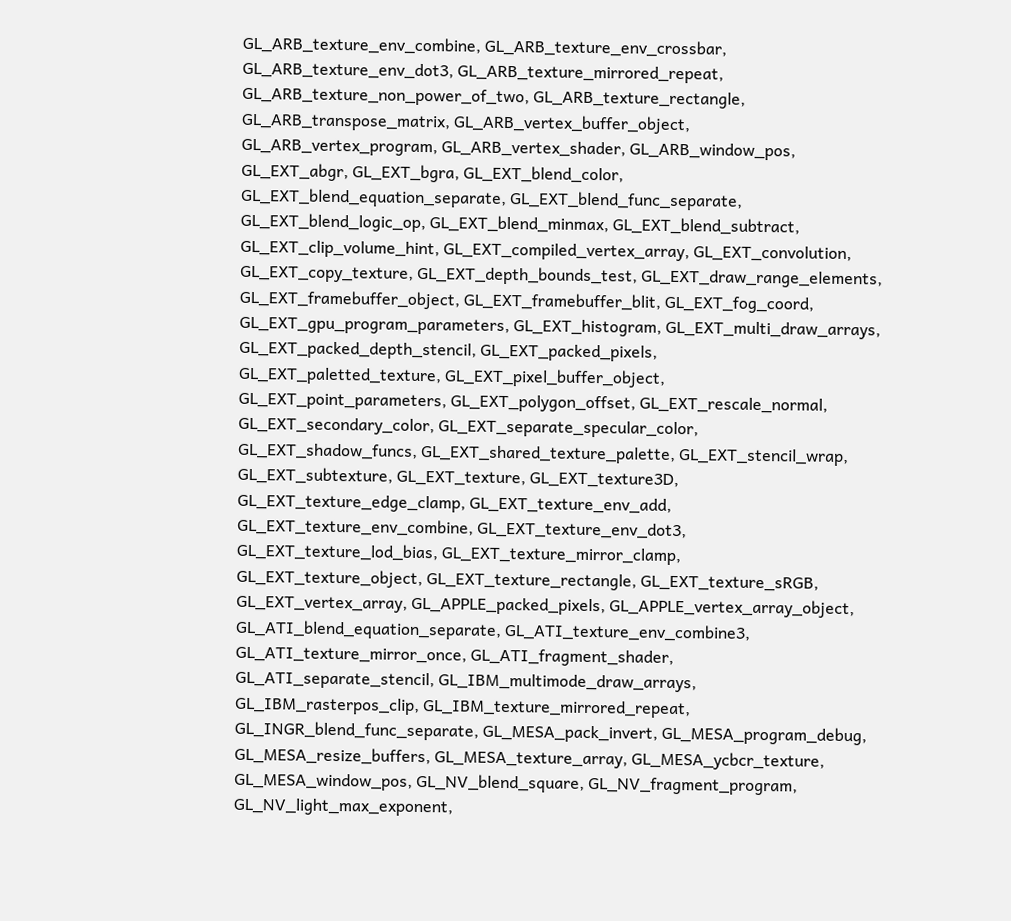GL_ARB_texture_env_combine, GL_ARB_texture_env_crossbar,
GL_ARB_texture_env_dot3, GL_ARB_texture_mirrored_repeat,
GL_ARB_texture_non_power_of_two, GL_ARB_texture_rectangle,
GL_ARB_transpose_matrix, GL_ARB_vertex_buffer_object,
GL_ARB_vertex_program, GL_ARB_vertex_shader, GL_ARB_window_pos,
GL_EXT_abgr, GL_EXT_bgra, GL_EXT_blend_color,
GL_EXT_blend_equation_separate, GL_EXT_blend_func_separate,
GL_EXT_blend_logic_op, GL_EXT_blend_minmax, GL_EXT_blend_subtract,
GL_EXT_clip_volume_hint, GL_EXT_compiled_vertex_array, GL_EXT_convolution,
GL_EXT_copy_texture, GL_EXT_depth_bounds_test, GL_EXT_draw_range_elements,
GL_EXT_framebuffer_object, GL_EXT_framebuffer_blit, GL_EXT_fog_coord,
GL_EXT_gpu_program_parameters, GL_EXT_histogram, GL_EXT_multi_draw_arrays,
GL_EXT_packed_depth_stencil, GL_EXT_packed_pixels,
GL_EXT_paletted_texture, GL_EXT_pixel_buffer_object,
GL_EXT_point_parameters, GL_EXT_polygon_offset, GL_EXT_rescale_normal,
GL_EXT_secondary_color, GL_EXT_separate_specular_color,
GL_EXT_shadow_funcs, GL_EXT_shared_texture_palette, GL_EXT_stencil_wrap,
GL_EXT_subtexture, GL_EXT_texture, GL_EXT_texture3D,
GL_EXT_texture_edge_clamp, GL_EXT_texture_env_add,
GL_EXT_texture_env_combine, GL_EXT_texture_env_dot3,
GL_EXT_texture_lod_bias, GL_EXT_texture_mirror_clamp,
GL_EXT_texture_object, GL_EXT_texture_rectangle, GL_EXT_texture_sRGB,
GL_EXT_vertex_array, GL_APPLE_packed_pixels, GL_APPLE_vertex_array_object,
GL_ATI_blend_equation_separate, GL_ATI_texture_env_combine3,
GL_ATI_texture_mirror_once, GL_ATI_fragment_shader,
GL_ATI_separate_stencil, GL_IBM_multimode_draw_arrays,
GL_IBM_rasterpos_clip, GL_IBM_texture_mirrored_repeat,
GL_INGR_blend_func_separate, GL_MESA_pack_invert, GL_MESA_program_debug,
GL_MESA_resize_buffers, GL_MESA_texture_array, GL_MESA_ycbcr_texture,
GL_MESA_window_pos, GL_NV_blend_square, GL_NV_fragment_program,
GL_NV_light_max_exponent,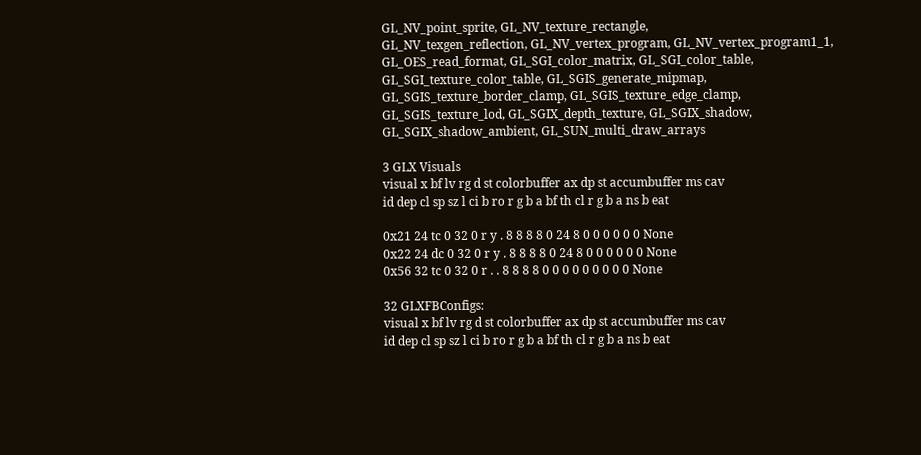GL_NV_point_sprite, GL_NV_texture_rectangle,
GL_NV_texgen_reflection, GL_NV_vertex_program, GL_NV_vertex_program1_1,
GL_OES_read_format, GL_SGI_color_matrix, GL_SGI_color_table,
GL_SGI_texture_color_table, GL_SGIS_generate_mipmap,
GL_SGIS_texture_border_clamp, GL_SGIS_texture_edge_clamp,
GL_SGIS_texture_lod, GL_SGIX_depth_texture, GL_SGIX_shadow,
GL_SGIX_shadow_ambient, GL_SUN_multi_draw_arrays

3 GLX Visuals
visual x bf lv rg d st colorbuffer ax dp st accumbuffer ms cav
id dep cl sp sz l ci b ro r g b a bf th cl r g b a ns b eat

0x21 24 tc 0 32 0 r y . 8 8 8 8 0 24 8 0 0 0 0 0 0 None
0x22 24 dc 0 32 0 r y . 8 8 8 8 0 24 8 0 0 0 0 0 0 None
0x56 32 tc 0 32 0 r . . 8 8 8 8 0 0 0 0 0 0 0 0 0 None

32 GLXFBConfigs:
visual x bf lv rg d st colorbuffer ax dp st accumbuffer ms cav
id dep cl sp sz l ci b ro r g b a bf th cl r g b a ns b eat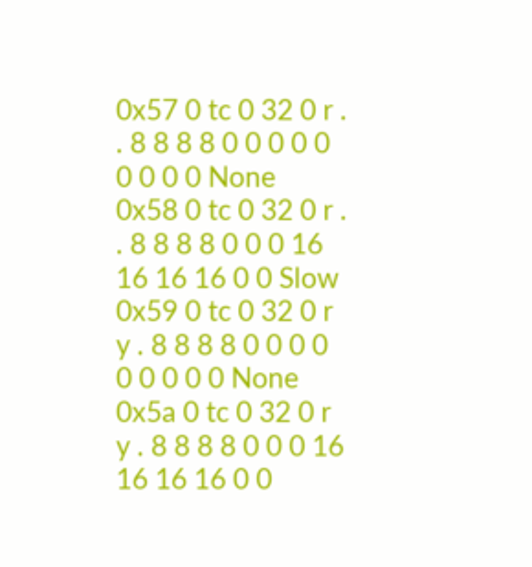0x57 0 tc 0 32 0 r . . 8 8 8 8 0 0 0 0 0 0 0 0 0 None
0x58 0 tc 0 32 0 r . . 8 8 8 8 0 0 0 16 16 16 16 0 0 Slow
0x59 0 tc 0 32 0 r y . 8 8 8 8 0 0 0 0 0 0 0 0 0 None
0x5a 0 tc 0 32 0 r y . 8 8 8 8 0 0 0 16 16 16 16 0 0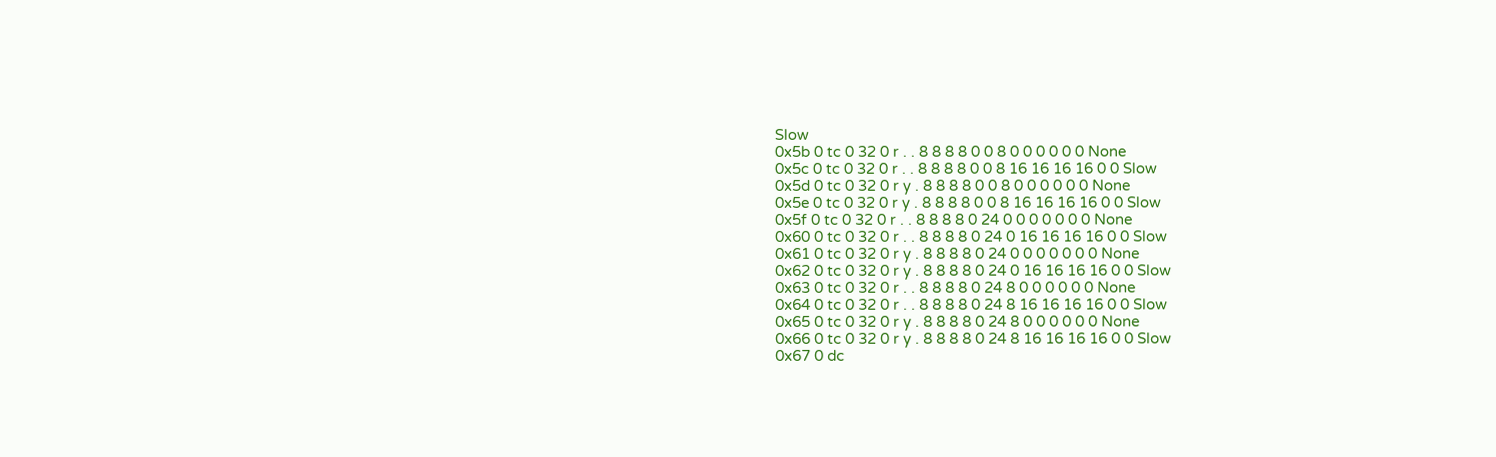Slow
0x5b 0 tc 0 32 0 r . . 8 8 8 8 0 0 8 0 0 0 0 0 0 None
0x5c 0 tc 0 32 0 r . . 8 8 8 8 0 0 8 16 16 16 16 0 0 Slow
0x5d 0 tc 0 32 0 r y . 8 8 8 8 0 0 8 0 0 0 0 0 0 None
0x5e 0 tc 0 32 0 r y . 8 8 8 8 0 0 8 16 16 16 16 0 0 Slow
0x5f 0 tc 0 32 0 r . . 8 8 8 8 0 24 0 0 0 0 0 0 0 None
0x60 0 tc 0 32 0 r . . 8 8 8 8 0 24 0 16 16 16 16 0 0 Slow
0x61 0 tc 0 32 0 r y . 8 8 8 8 0 24 0 0 0 0 0 0 0 None
0x62 0 tc 0 32 0 r y . 8 8 8 8 0 24 0 16 16 16 16 0 0 Slow
0x63 0 tc 0 32 0 r . . 8 8 8 8 0 24 8 0 0 0 0 0 0 None
0x64 0 tc 0 32 0 r . . 8 8 8 8 0 24 8 16 16 16 16 0 0 Slow
0x65 0 tc 0 32 0 r y . 8 8 8 8 0 24 8 0 0 0 0 0 0 None
0x66 0 tc 0 32 0 r y . 8 8 8 8 0 24 8 16 16 16 16 0 0 Slow
0x67 0 dc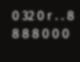0 32 0 r . . 8 8 8 8 0 0 0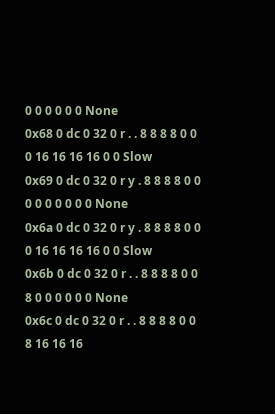0 0 0 0 0 0 None
0x68 0 dc 0 32 0 r . . 8 8 8 8 0 0 0 16 16 16 16 0 0 Slow
0x69 0 dc 0 32 0 r y . 8 8 8 8 0 0 0 0 0 0 0 0 0 None
0x6a 0 dc 0 32 0 r y . 8 8 8 8 0 0 0 16 16 16 16 0 0 Slow
0x6b 0 dc 0 32 0 r . . 8 8 8 8 0 0 8 0 0 0 0 0 0 None
0x6c 0 dc 0 32 0 r . . 8 8 8 8 0 0 8 16 16 16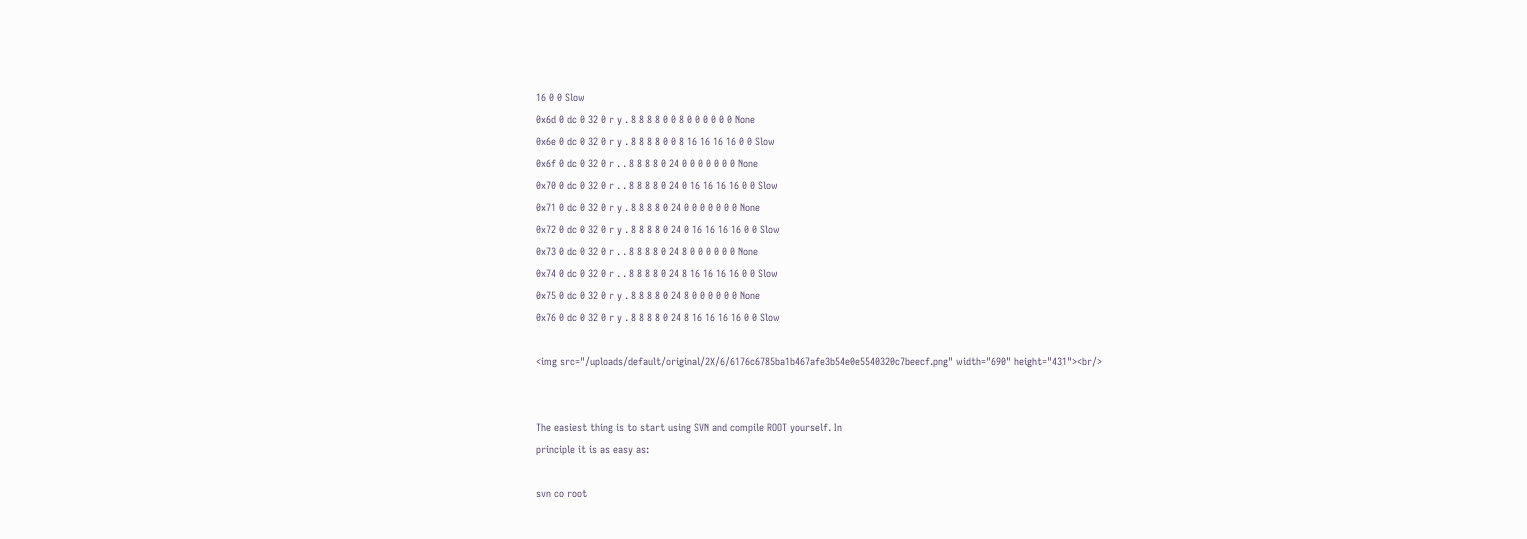16 0 0 Slow
0x6d 0 dc 0 32 0 r y . 8 8 8 8 0 0 8 0 0 0 0 0 0 None
0x6e 0 dc 0 32 0 r y . 8 8 8 8 0 0 8 16 16 16 16 0 0 Slow
0x6f 0 dc 0 32 0 r . . 8 8 8 8 0 24 0 0 0 0 0 0 0 None
0x70 0 dc 0 32 0 r . . 8 8 8 8 0 24 0 16 16 16 16 0 0 Slow
0x71 0 dc 0 32 0 r y . 8 8 8 8 0 24 0 0 0 0 0 0 0 None
0x72 0 dc 0 32 0 r y . 8 8 8 8 0 24 0 16 16 16 16 0 0 Slow
0x73 0 dc 0 32 0 r . . 8 8 8 8 0 24 8 0 0 0 0 0 0 None
0x74 0 dc 0 32 0 r . . 8 8 8 8 0 24 8 16 16 16 16 0 0 Slow
0x75 0 dc 0 32 0 r y . 8 8 8 8 0 24 8 0 0 0 0 0 0 None
0x76 0 dc 0 32 0 r y . 8 8 8 8 0 24 8 16 16 16 16 0 0 Slow

<img src="/uploads/default/original/2X/6/6176c6785ba1b467afe3b54e0e5540320c7beecf.png" width="690" height="431"><br/>


The easiest thing is to start using SVN and compile ROOT yourself. In
principle it is as easy as:

svn co root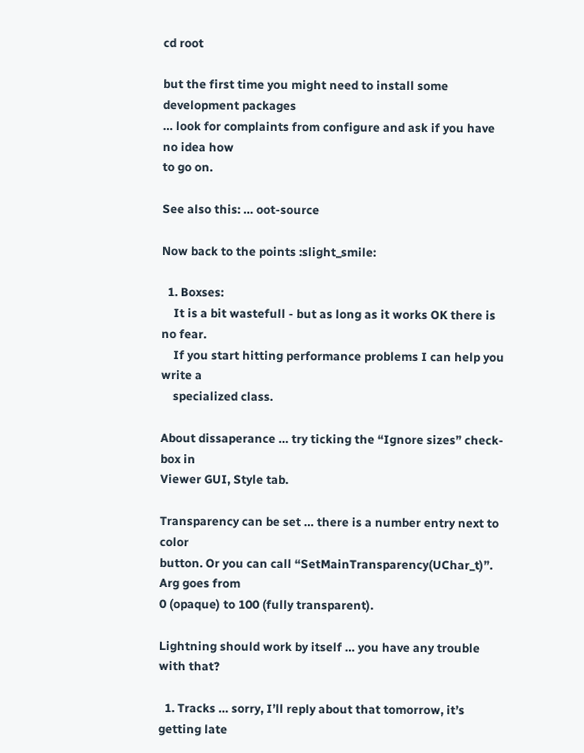cd root

but the first time you might need to install some development packages
… look for complaints from configure and ask if you have no idea how
to go on.

See also this: … oot-source

Now back to the points :slight_smile:

  1. Boxses:
    It is a bit wastefull - but as long as it works OK there is no fear.
    If you start hitting performance problems I can help you write a
    specialized class.

About dissaperance … try ticking the “Ignore sizes” check-box in
Viewer GUI, Style tab.

Transparency can be set … there is a number entry next to color
button. Or you can call “SetMainTransparency(UChar_t)”. Arg goes from
0 (opaque) to 100 (fully transparent).

Lightning should work by itself … you have any trouble with that?

  1. Tracks … sorry, I’ll reply about that tomorrow, it’s getting late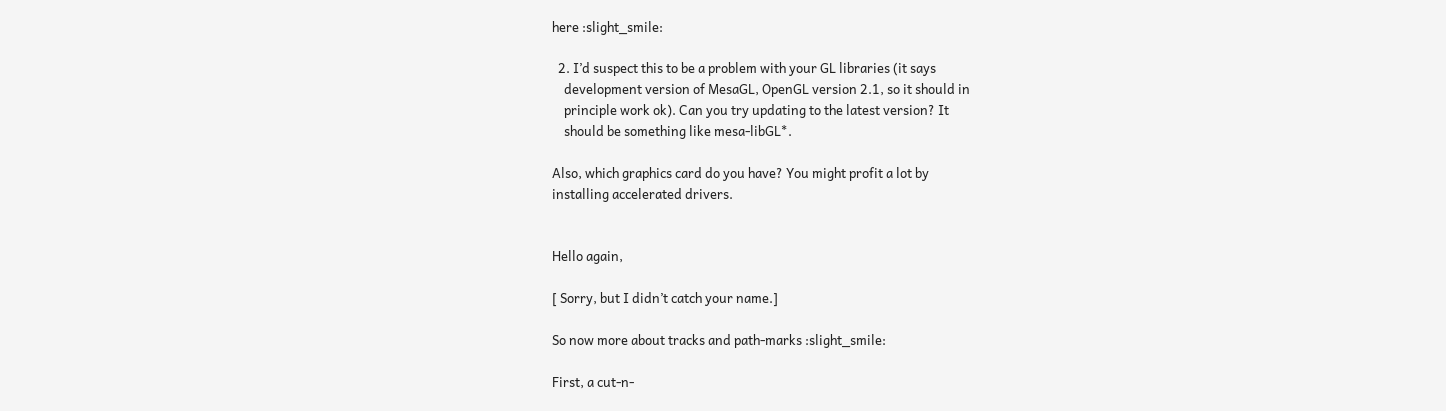here :slight_smile:

  2. I’d suspect this to be a problem with your GL libraries (it says
    development version of MesaGL, OpenGL version 2.1, so it should in
    principle work ok). Can you try updating to the latest version? It
    should be something like mesa-libGL*.

Also, which graphics card do you have? You might profit a lot by
installing accelerated drivers.


Hello again,

[ Sorry, but I didn’t catch your name.]

So now more about tracks and path-marks :slight_smile:

First, a cut-n-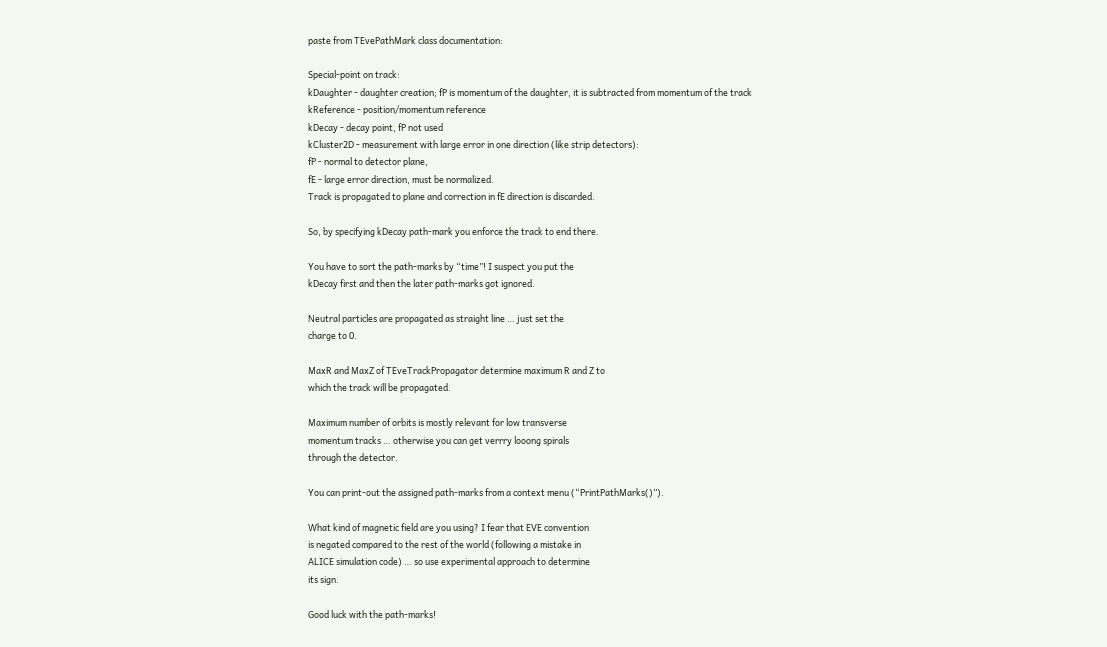paste from TEvePathMark class documentation:

Special-point on track:
kDaughter - daughter creation; fP is momentum of the daughter, it is subtracted from momentum of the track
kReference - position/momentum reference
kDecay - decay point, fP not used
kCluster2D - measurement with large error in one direction (like strip detectors):
fP - normal to detector plane,
fE - large error direction, must be normalized.
Track is propagated to plane and correction in fE direction is discarded.

So, by specifying kDecay path-mark you enforce the track to end there.

You have to sort the path-marks by “time”! I suspect you put the
kDecay first and then the later path-marks got ignored.

Neutral particles are propagated as straight line … just set the
charge to 0.

MaxR and MaxZ of TEveTrackPropagator determine maximum R and Z to
which the track will be propagated.

Maximum number of orbits is mostly relevant for low transverse
momentum tracks … otherwise you can get verrry looong spirals
through the detector.

You can print-out the assigned path-marks from a context menu (“PrintPathMarks()”).

What kind of magnetic field are you using? I fear that EVE convention
is negated compared to the rest of the world (following a mistake in
ALICE simulation code) … so use experimental approach to determine
its sign.

Good luck with the path-marks!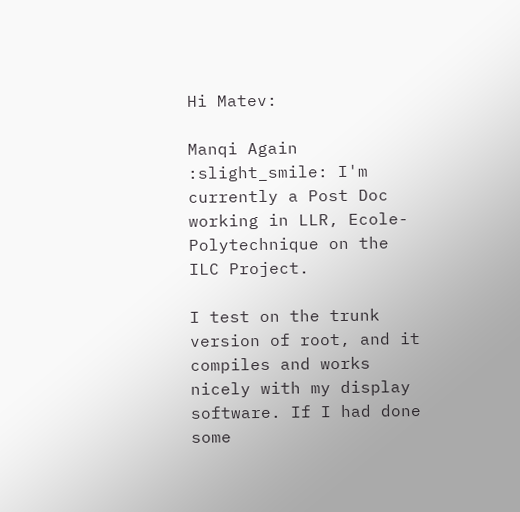Hi Matev:

Manqi Again :slight_smile: I'm currently a Post Doc working in LLR, Ecole-Polytechnique on the ILC Project.

I test on the trunk version of root, and it compiles and works nicely with my display software. If I had done some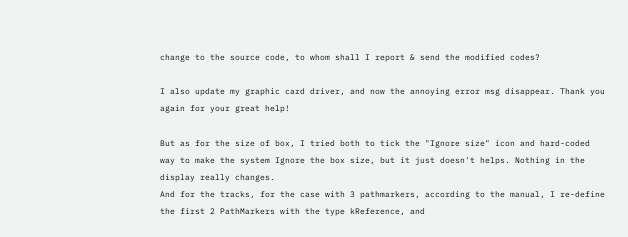change to the source code, to whom shall I report & send the modified codes?

I also update my graphic card driver, and now the annoying error msg disappear. Thank you again for your great help!

But as for the size of box, I tried both to tick the "Ignore size" icon and hard-coded way to make the system Ignore the box size, but it just doesn't helps. Nothing in the display really changes.
And for the tracks, for the case with 3 pathmarkers, according to the manual, I re-define the first 2 PathMarkers with the type kReference, and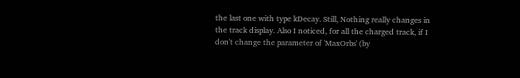the last one with type kDecay. Still, Nothing really changes in the track display. Also I noticed, for all the charged track, if I don't change the parameter of 'MaxOrbs' (by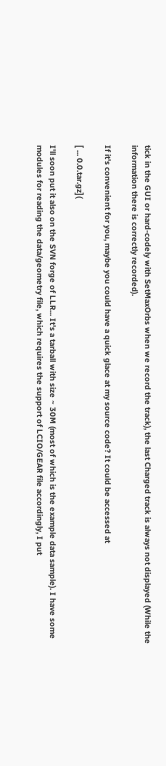tick in the GUI or hard-codely with SetMaxOrbs when we record the track), the last Charged track is always not displayed (While the information there is correctly recorded).

If it's convenient for you, maybe you could have a quick glace at my source code? It could be accessed at

[ ... 0.0.tar.gz](

I'll soon put it also on the SVN forge of LLR... It's a tarball with size ~ 30M (most of which is the example data sample). I have some modules for reading the data/geometry file, which requires the support of LCIO/GEAR file accordingly, I put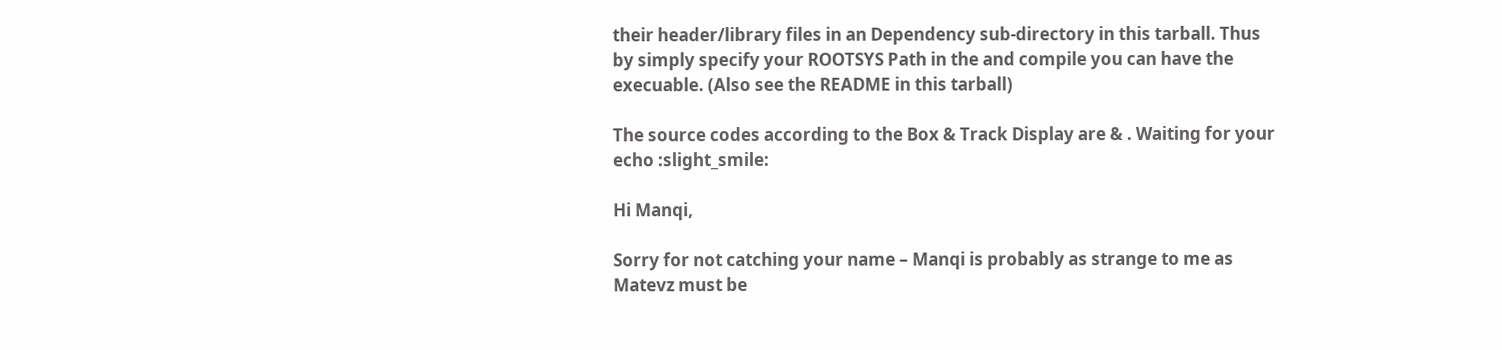their header/library files in an Dependency sub-directory in this tarball. Thus by simply specify your ROOTSYS Path in the and compile you can have the execuable. (Also see the README in this tarball)

The source codes according to the Box & Track Display are & . Waiting for your echo :slight_smile:

Hi Manqi,

Sorry for not catching your name – Manqi is probably as strange to me as Matevz must be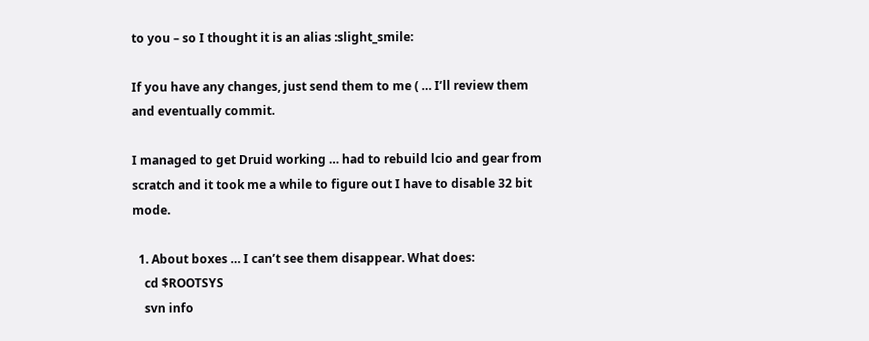to you – so I thought it is an alias :slight_smile:

If you have any changes, just send them to me ( … I’ll review them and eventually commit.

I managed to get Druid working … had to rebuild lcio and gear from scratch and it took me a while to figure out I have to disable 32 bit mode.

  1. About boxes … I can’t see them disappear. What does:
    cd $ROOTSYS
    svn info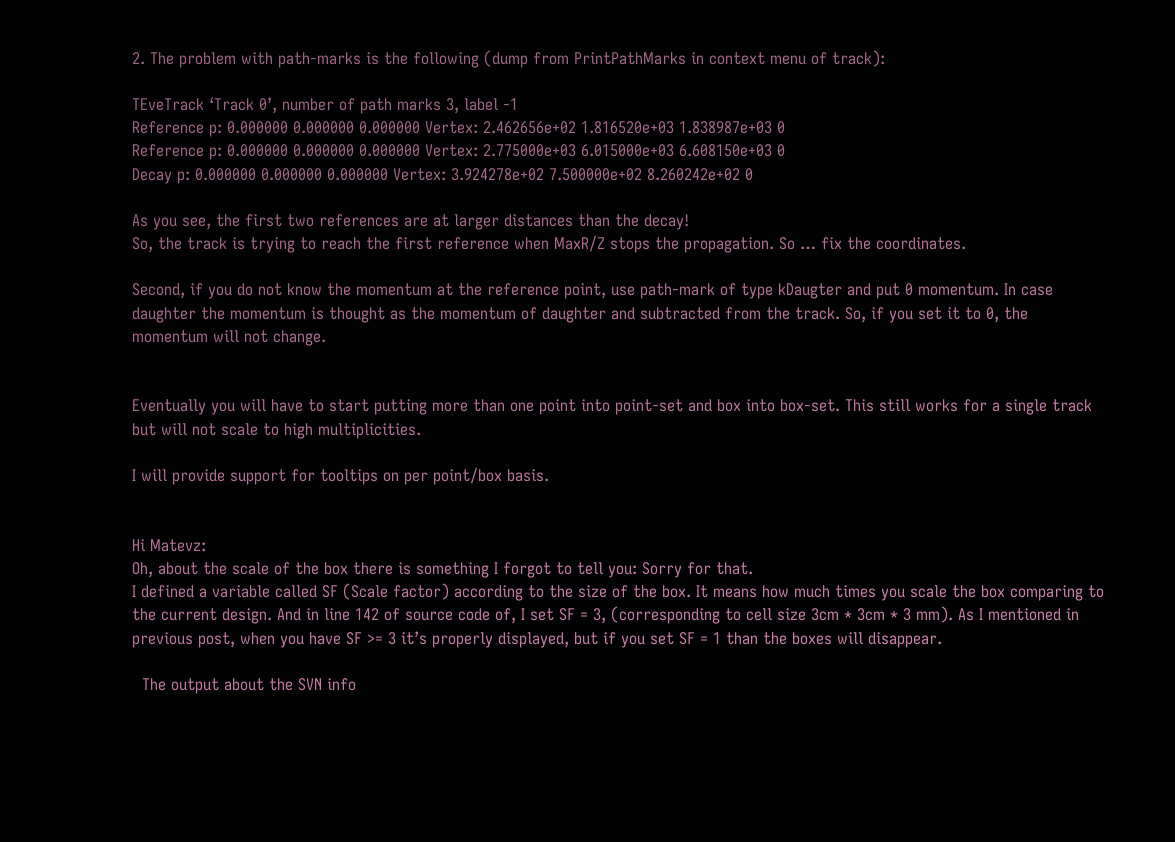2. The problem with path-marks is the following (dump from PrintPathMarks in context menu of track):

TEveTrack ‘Track 0’, number of path marks 3, label -1
Reference p: 0.000000 0.000000 0.000000 Vertex: 2.462656e+02 1.816520e+03 1.838987e+03 0
Reference p: 0.000000 0.000000 0.000000 Vertex: 2.775000e+03 6.015000e+03 6.608150e+03 0
Decay p: 0.000000 0.000000 0.000000 Vertex: 3.924278e+02 7.500000e+02 8.260242e+02 0

As you see, the first two references are at larger distances than the decay!
So, the track is trying to reach the first reference when MaxR/Z stops the propagation. So … fix the coordinates.

Second, if you do not know the momentum at the reference point, use path-mark of type kDaugter and put 0 momentum. In case daughter the momentum is thought as the momentum of daughter and subtracted from the track. So, if you set it to 0, the momentum will not change.


Eventually you will have to start putting more than one point into point-set and box into box-set. This still works for a single track but will not scale to high multiplicities.

I will provide support for tooltips on per point/box basis.


Hi Matevz:
Oh, about the scale of the box there is something I forgot to tell you: Sorry for that.
I defined a variable called SF (Scale factor) according to the size of the box. It means how much times you scale the box comparing to the current design. And in line 142 of source code of, I set SF = 3, (corresponding to cell size 3cm * 3cm * 3 mm). As I mentioned in previous post, when you have SF >= 3 it’s properly displayed, but if you set SF = 1 than the boxes will disappear.

  The output about the SVN info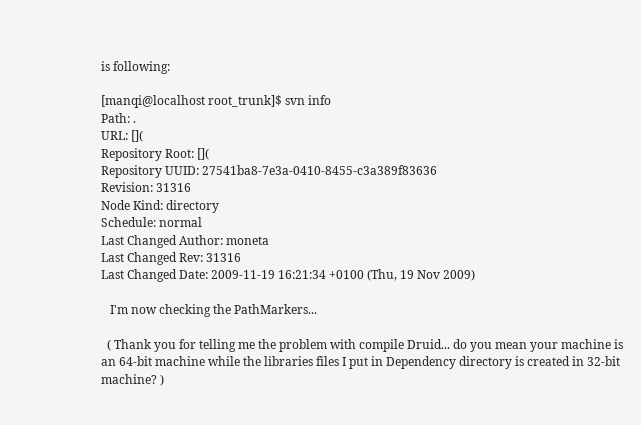is following:

[manqi@localhost root_trunk]$ svn info
Path: .
URL: [](
Repository Root: [](
Repository UUID: 27541ba8-7e3a-0410-8455-c3a389f83636
Revision: 31316
Node Kind: directory
Schedule: normal
Last Changed Author: moneta
Last Changed Rev: 31316
Last Changed Date: 2009-11-19 16:21:34 +0100 (Thu, 19 Nov 2009)

   I'm now checking the PathMarkers...

  ( Thank you for telling me the problem with compile Druid... do you mean your machine is an 64-bit machine while the libraries files I put in Dependency directory is created in 32-bit machine? )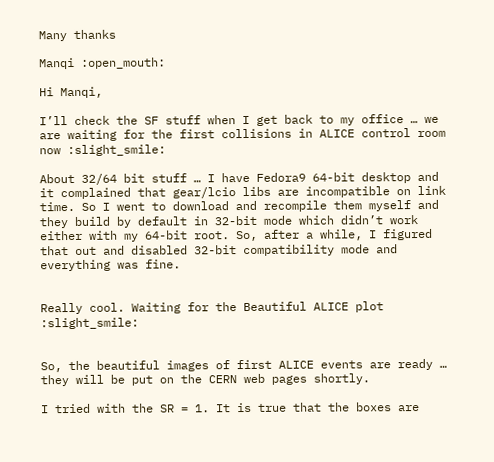Many thanks

Manqi :open_mouth:

Hi Manqi,

I’ll check the SF stuff when I get back to my office … we are waiting for the first collisions in ALICE control room now :slight_smile:

About 32/64 bit stuff … I have Fedora9 64-bit desktop and it complained that gear/lcio libs are incompatible on link time. So I went to download and recompile them myself and they build by default in 32-bit mode which didn’t work either with my 64-bit root. So, after a while, I figured that out and disabled 32-bit compatibility mode and everything was fine.


Really cool. Waiting for the Beautiful ALICE plot :slight_smile:


So, the beautiful images of first ALICE events are ready … they will be put on the CERN web pages shortly.

I tried with the SR = 1. It is true that the boxes are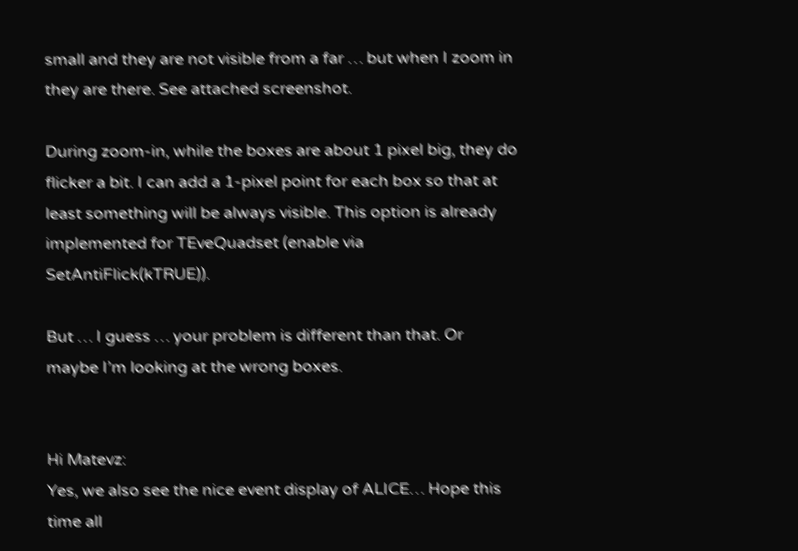small and they are not visible from a far … but when I zoom in they are there. See attached screenshot.

During zoom-in, while the boxes are about 1 pixel big, they do flicker a bit. I can add a 1-pixel point for each box so that at least something will be always visible. This option is already implemented for TEveQuadset (enable via SetAntiFlick(kTRUE)).

But … I guess … your problem is different than that. Or maybe I’m looking at the wrong boxes.


Hi Matevz:
Yes, we also see the nice event display of ALICE… Hope this time all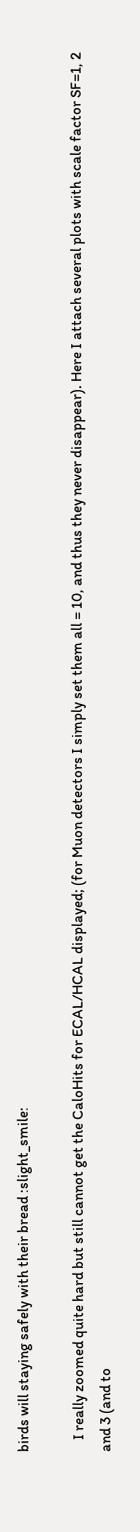birds will staying safely with their bread :slight_smile:

    I really zoomed quite hard but still cannot get the CaloHits for ECAL/HCAL displayed; (for Muon detectors I simply set them all = 10, and thus they never disappear). Here I attach several plots with scale factor SF=1, 2 and 3 (and to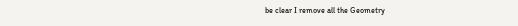be clear I remove all the Geometry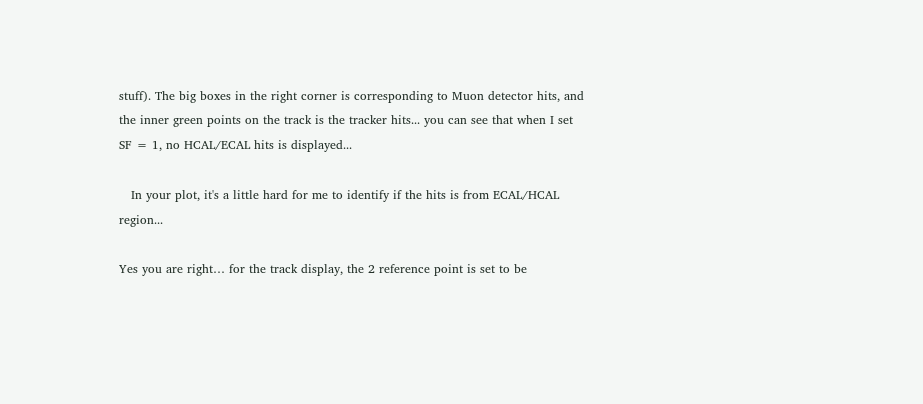stuff). The big boxes in the right corner is corresponding to Muon detector hits, and the inner green points on the track is the tracker hits... you can see that when I set SF = 1, no HCAL/ECAL hits is displayed...

   In your plot, it's a little hard for me to identify if the hits is from ECAL/HCAL region...

Yes you are right… for the track display, the 2 reference point is set to be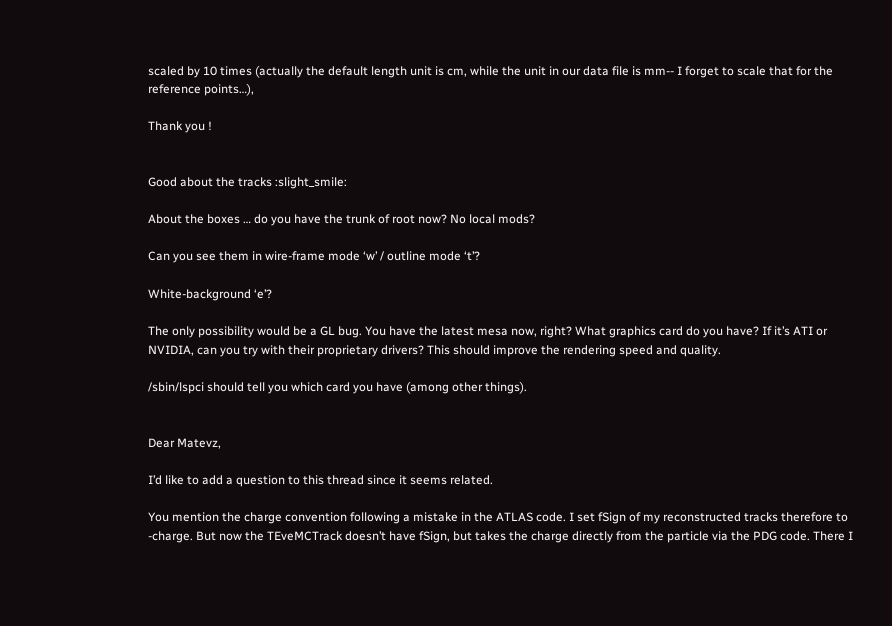scaled by 10 times (actually the default length unit is cm, while the unit in our data file is mm-- I forget to scale that for the reference points…),

Thank you !


Good about the tracks :slight_smile:

About the boxes … do you have the trunk of root now? No local mods?

Can you see them in wire-frame mode ‘w’ / outline mode ‘t’?

White-background ‘e’?

The only possibility would be a GL bug. You have the latest mesa now, right? What graphics card do you have? If it’s ATI or NVIDIA, can you try with their proprietary drivers? This should improve the rendering speed and quality.

/sbin/lspci should tell you which card you have (among other things).


Dear Matevz,

I’d like to add a question to this thread since it seems related.

You mention the charge convention following a mistake in the ATLAS code. I set fSign of my reconstructed tracks therefore to -charge. But now the TEveMCTrack doesn’t have fSign, but takes the charge directly from the particle via the PDG code. There I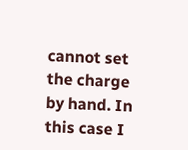cannot set the charge by hand. In this case I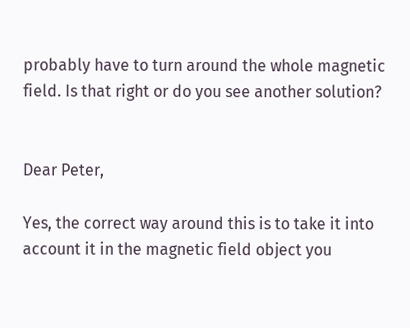probably have to turn around the whole magnetic field. Is that right or do you see another solution?


Dear Peter,

Yes, the correct way around this is to take it into account it in the magnetic field object you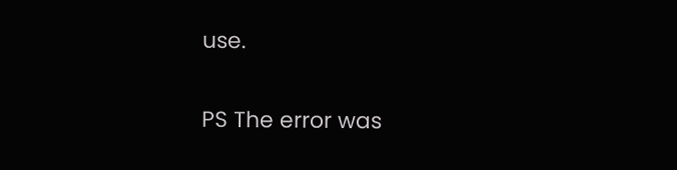use.


PS The error was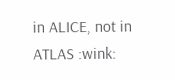in ALICE, not in ATLAS :wink: